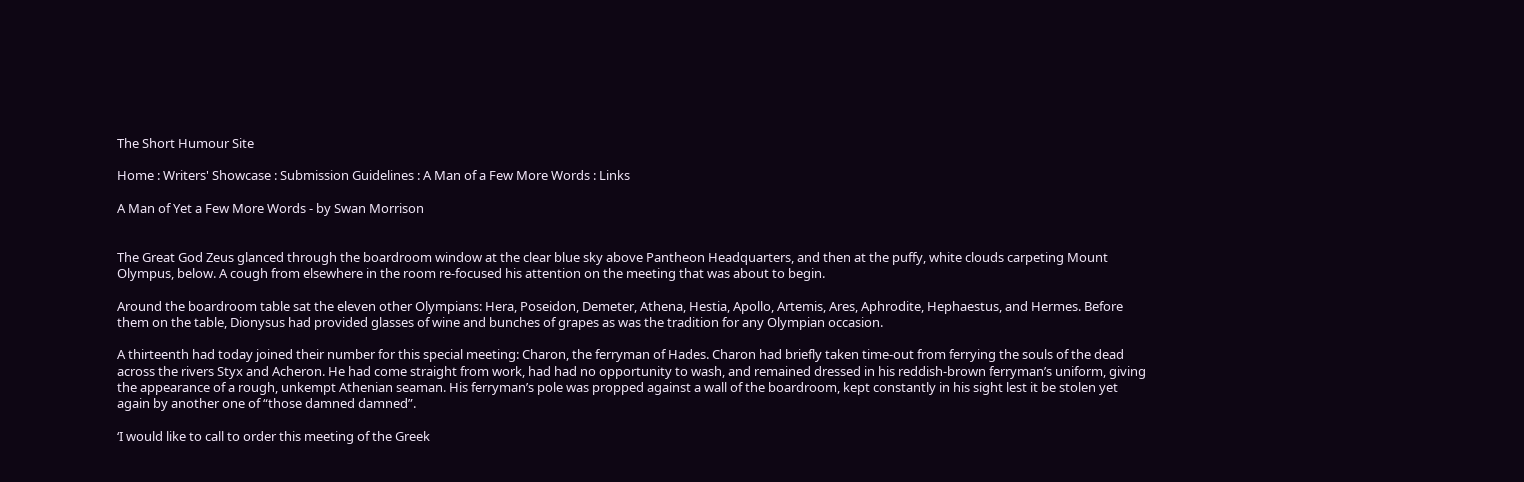The Short Humour Site

Home : Writers' Showcase : Submission Guidelines : A Man of a Few More Words : Links

A Man of Yet a Few More Words - by Swan Morrison


The Great God Zeus glanced through the boardroom window at the clear blue sky above Pantheon Headquarters, and then at the puffy, white clouds carpeting Mount Olympus, below. A cough from elsewhere in the room re-focused his attention on the meeting that was about to begin.

Around the boardroom table sat the eleven other Olympians: Hera, Poseidon, Demeter, Athena, Hestia, Apollo, Artemis, Ares, Aphrodite, Hephaestus, and Hermes. Before them on the table, Dionysus had provided glasses of wine and bunches of grapes as was the tradition for any Olympian occasion.

A thirteenth had today joined their number for this special meeting: Charon, the ferryman of Hades. Charon had briefly taken time-out from ferrying the souls of the dead across the rivers Styx and Acheron. He had come straight from work, had had no opportunity to wash, and remained dressed in his reddish-brown ferryman’s uniform, giving the appearance of a rough, unkempt Athenian seaman. His ferryman’s pole was propped against a wall of the boardroom, kept constantly in his sight lest it be stolen yet again by another one of “those damned damned”.

‘I would like to call to order this meeting of the Greek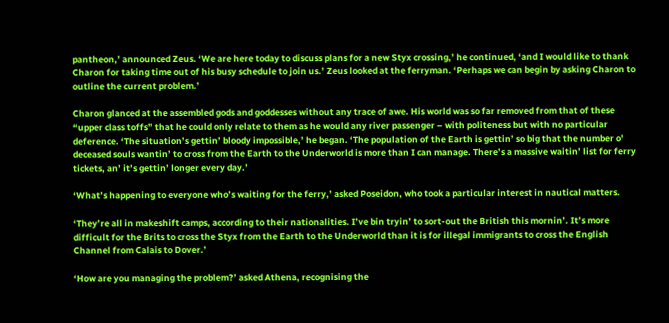pantheon,’ announced Zeus. ‘We are here today to discuss plans for a new Styx crossing,’ he continued, ‘and I would like to thank Charon for taking time out of his busy schedule to join us.’ Zeus looked at the ferryman. ‘Perhaps we can begin by asking Charon to outline the current problem.’

Charon glanced at the assembled gods and goddesses without any trace of awe. His world was so far removed from that of these “upper class toffs” that he could only relate to them as he would any river passenger – with politeness but with no particular deference. ‘The situation’s gettin’ bloody impossible,’ he began. ‘The population of the Earth is gettin’ so big that the number o' deceased souls wantin’ to cross from the Earth to the Underworld is more than I can manage. There’s a massive waitin’ list for ferry tickets, an’ it’s gettin’ longer every day.’

‘What’s happening to everyone who’s waiting for the ferry,’ asked Poseidon, who took a particular interest in nautical matters.

‘They’re all in makeshift camps, according to their nationalities. I’ve bin tryin’ to sort-out the British this mornin’. It’s more difficult for the Brits to cross the Styx from the Earth to the Underworld than it is for illegal immigrants to cross the English Channel from Calais to Dover.’

‘How are you managing the problem?’ asked Athena, recognising the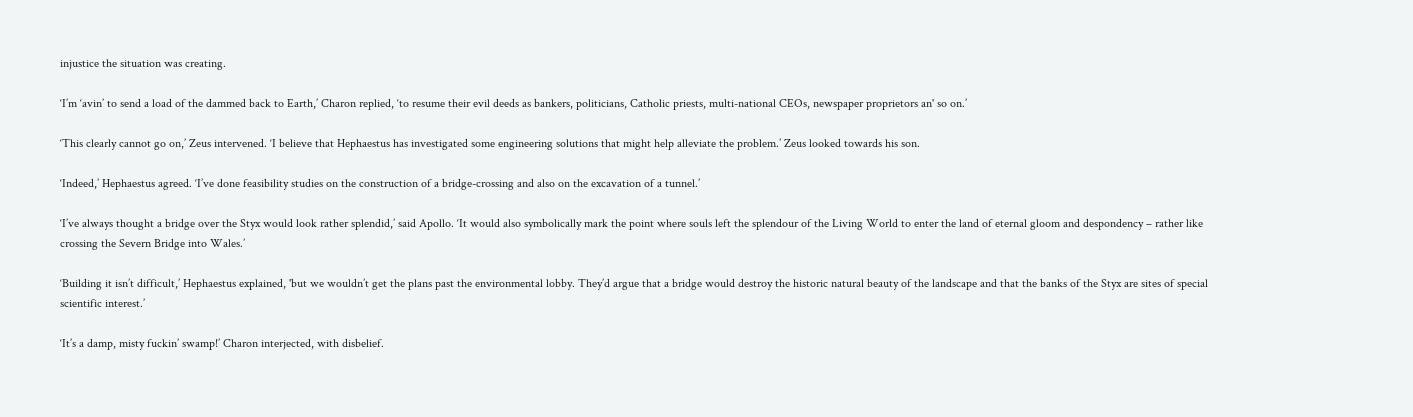injustice the situation was creating.

‘I’m ‘avin’ to send a load of the dammed back to Earth,’ Charon replied, ‘to resume their evil deeds as bankers, politicians, Catholic priests, multi-national CEOs, newspaper proprietors an' so on.’

‘This clearly cannot go on,’ Zeus intervened. ‘I believe that Hephaestus has investigated some engineering solutions that might help alleviate the problem.’ Zeus looked towards his son.

‘Indeed,’ Hephaestus agreed. ‘I’ve done feasibility studies on the construction of a bridge-crossing and also on the excavation of a tunnel.’

‘I’ve always thought a bridge over the Styx would look rather splendid,’ said Apollo. ‘It would also symbolically mark the point where souls left the splendour of the Living World to enter the land of eternal gloom and despondency – rather like crossing the Severn Bridge into Wales.’

‘Building it isn’t difficult,’ Hephaestus explained, 'but we wouldn’t get the plans past the environmental lobby. They’d argue that a bridge would destroy the historic natural beauty of the landscape and that the banks of the Styx are sites of special scientific interest.’

‘It’s a damp, misty fuckin’ swamp!’ Charon interjected, with disbelief.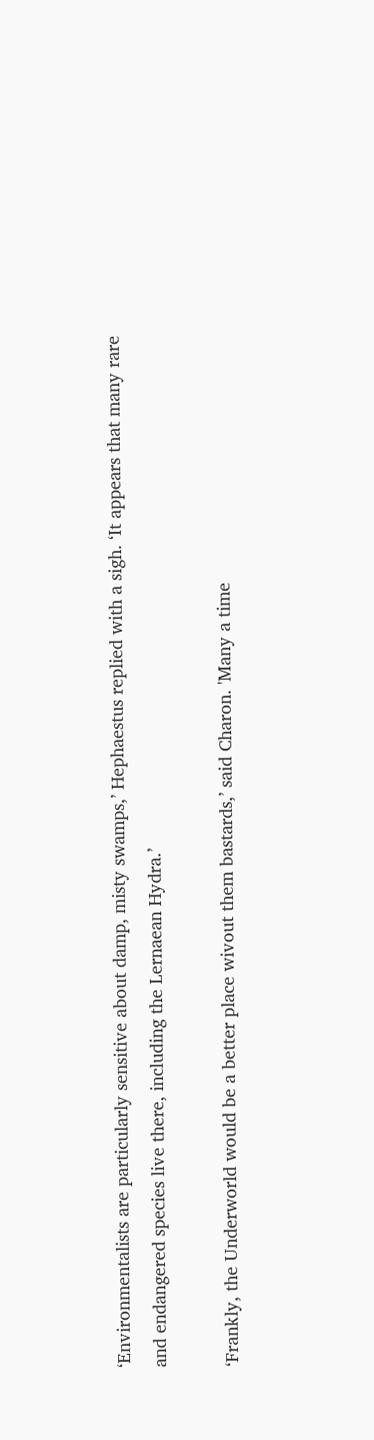‘Environmentalists are particularly sensitive about damp, misty swamps,’ Hephaestus replied with a sigh. ‘It appears that many rare and endangered species live there, including the Lernaean Hydra.’

‘Frankly, the Underworld would be a better place wivout them bastards,’ said Charon. 'Many a time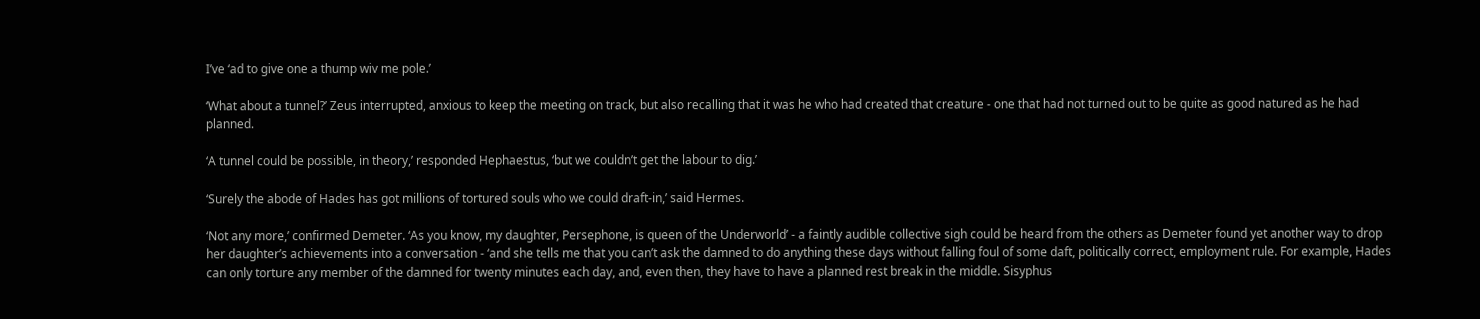I’ve ‘ad to give one a thump wiv me pole.’

‘What about a tunnel?’ Zeus interrupted, anxious to keep the meeting on track, but also recalling that it was he who had created that creature - one that had not turned out to be quite as good natured as he had planned.

‘A tunnel could be possible, in theory,’ responded Hephaestus, ‘but we couldn’t get the labour to dig.’

‘Surely the abode of Hades has got millions of tortured souls who we could draft-in,’ said Hermes.

‘Not any more,’ confirmed Demeter. ‘As you know, my daughter, Persephone, is queen of the Underworld’ - a faintly audible collective sigh could be heard from the others as Demeter found yet another way to drop her daughter’s achievements into a conversation - ‘and she tells me that you can’t ask the damned to do anything these days without falling foul of some daft, politically correct, employment rule. For example, Hades can only torture any member of the damned for twenty minutes each day, and, even then, they have to have a planned rest break in the middle. Sisyphus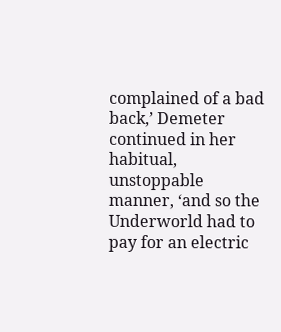complained of a bad back,’ Demeter continued in her habitual, unstoppable manner, ‘and so the Underworld had to pay for an electric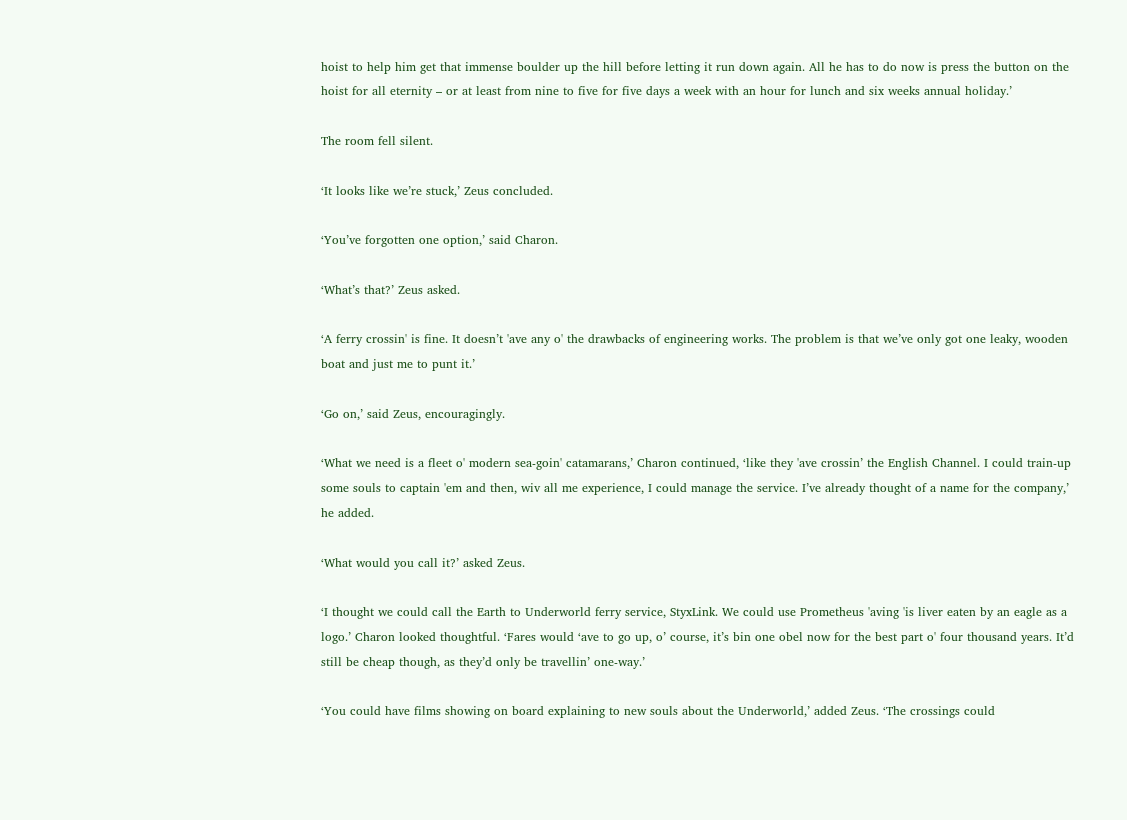hoist to help him get that immense boulder up the hill before letting it run down again. All he has to do now is press the button on the hoist for all eternity – or at least from nine to five for five days a week with an hour for lunch and six weeks annual holiday.’

The room fell silent.

‘It looks like we’re stuck,’ Zeus concluded.

‘You’ve forgotten one option,’ said Charon.

‘What’s that?’ Zeus asked.

‘A ferry crossin' is fine. It doesn’t 'ave any o' the drawbacks of engineering works. The problem is that we’ve only got one leaky, wooden boat and just me to punt it.’

‘Go on,’ said Zeus, encouragingly.

‘What we need is a fleet o' modern sea-goin' catamarans,’ Charon continued, ‘like they 'ave crossin’ the English Channel. I could train-up some souls to captain 'em and then, wiv all me experience, I could manage the service. I’ve already thought of a name for the company,’ he added.

‘What would you call it?’ asked Zeus.

‘I thought we could call the Earth to Underworld ferry service, StyxLink. We could use Prometheus 'aving 'is liver eaten by an eagle as a logo.’ Charon looked thoughtful. ‘Fares would ‘ave to go up, o’ course, it’s bin one obel now for the best part o' four thousand years. It’d still be cheap though, as they’d only be travellin’ one-way.’

‘You could have films showing on board explaining to new souls about the Underworld,’ added Zeus. ‘The crossings could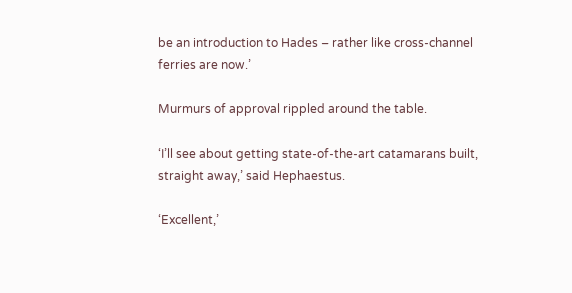be an introduction to Hades – rather like cross-channel ferries are now.’

Murmurs of approval rippled around the table.

‘I’ll see about getting state-of-the-art catamarans built, straight away,’ said Hephaestus.

‘Excellent,’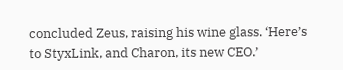concluded Zeus, raising his wine glass. ‘Here’s to StyxLink, and Charon, its new CEO.’